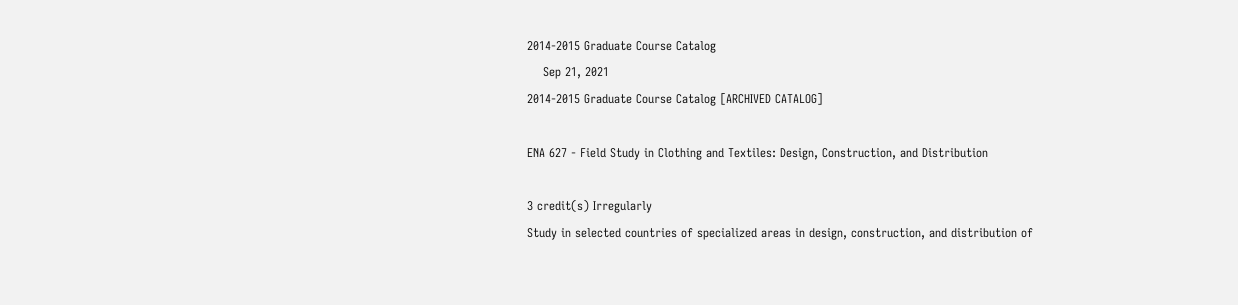2014-2015 Graduate Course Catalog
    Sep 21, 2021
2014-2015 Graduate Course Catalog [ARCHIVED CATALOG]

ENA 627 - Field Study in Clothing and Textiles: Design, Construction, and Distribution

3 credit(s) Irregularly
Study in selected countries of specialized areas in design, construction, and distribution of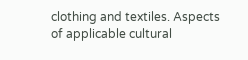clothing and textiles. Aspects of applicable cultural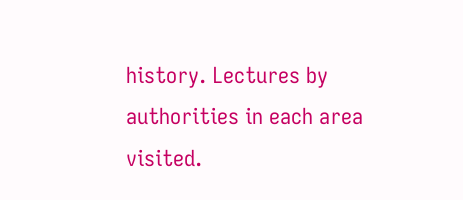history. Lectures by authorities in each area visited.